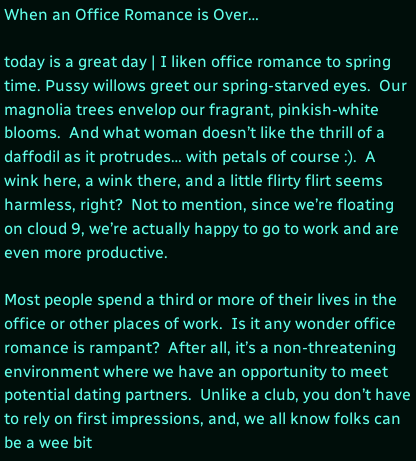When an Office Romance is Over…

today is a great day | I liken office romance to spring time. Pussy willows greet our spring-starved eyes.  Our magnolia trees envelop our fragrant, pinkish-white blooms.  And what woman doesn’t like the thrill of a daffodil as it protrudes… with petals of course :).  A wink here, a wink there, and a little flirty flirt seems harmless, right?  Not to mention, since we’re floating on cloud 9, we’re actually happy to go to work and are even more productive.

Most people spend a third or more of their lives in the office or other places of work.  Is it any wonder office romance is rampant?  After all, it’s a non-threatening environment where we have an opportunity to meet potential dating partners.  Unlike a club, you don’t have to rely on first impressions, and, we all know folks can be a wee bit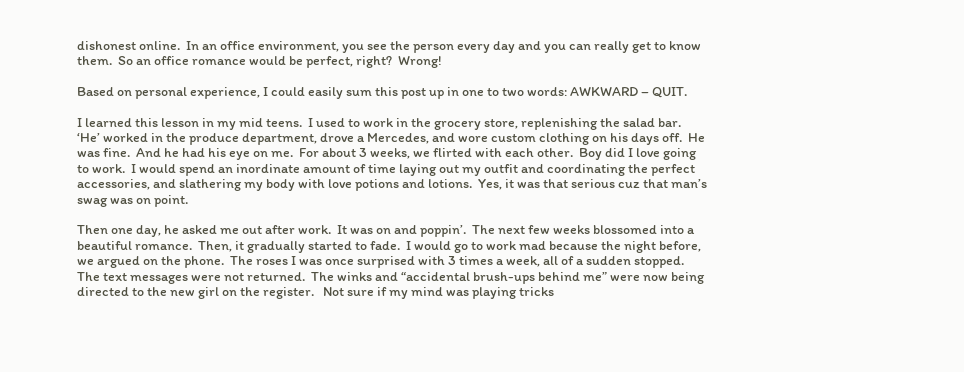dishonest online.  In an office environment, you see the person every day and you can really get to know them.  So an office romance would be perfect, right?  Wrong!

Based on personal experience, I could easily sum this post up in one to two words: AWKWARD – QUIT.

I learned this lesson in my mid teens.  I used to work in the grocery store, replenishing the salad bar.  ‘He’ worked in the produce department, drove a Mercedes, and wore custom clothing on his days off.  He was fine.  And he had his eye on me.  For about 3 weeks, we flirted with each other.  Boy did I love going to work.  I would spend an inordinate amount of time laying out my outfit and coordinating the perfect accessories, and slathering my body with love potions and lotions.  Yes, it was that serious cuz that man’s swag was on point.

Then one day, he asked me out after work.  It was on and poppin’.  The next few weeks blossomed into a beautiful romance.  Then, it gradually started to fade.  I would go to work mad because the night before, we argued on the phone.  The roses I was once surprised with 3 times a week, all of a sudden stopped.  The text messages were not returned.  The winks and “accidental brush-ups behind me” were now being directed to the new girl on the register.   Not sure if my mind was playing tricks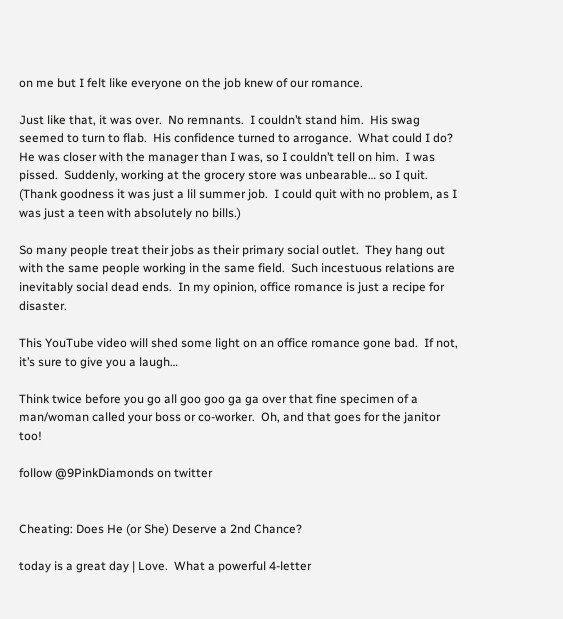on me but I felt like everyone on the job knew of our romance.

Just like that, it was over.  No remnants.  I couldn’t stand him.  His swag seemed to turn to flab.  His confidence turned to arrogance.  What could I do?  He was closer with the manager than I was, so I couldn’t tell on him.  I was pissed.  Suddenly, working at the grocery store was unbearable… so I quit.  (Thank goodness it was just a lil summer job.  I could quit with no problem, as I was just a teen with absolutely no bills.)

So many people treat their jobs as their primary social outlet.  They hang out with the same people working in the same field.  Such incestuous relations are inevitably social dead ends.  In my opinion, office romance is just a recipe for disaster.

This YouTube video will shed some light on an office romance gone bad.  If not, it’s sure to give you a laugh…

Think twice before you go all goo goo ga ga over that fine specimen of a man/woman called your boss or co-worker.  Oh, and that goes for the janitor too!

follow @9PinkDiamonds on twitter


Cheating: Does He (or She) Deserve a 2nd Chance?

today is a great day | Love.  What a powerful 4-letter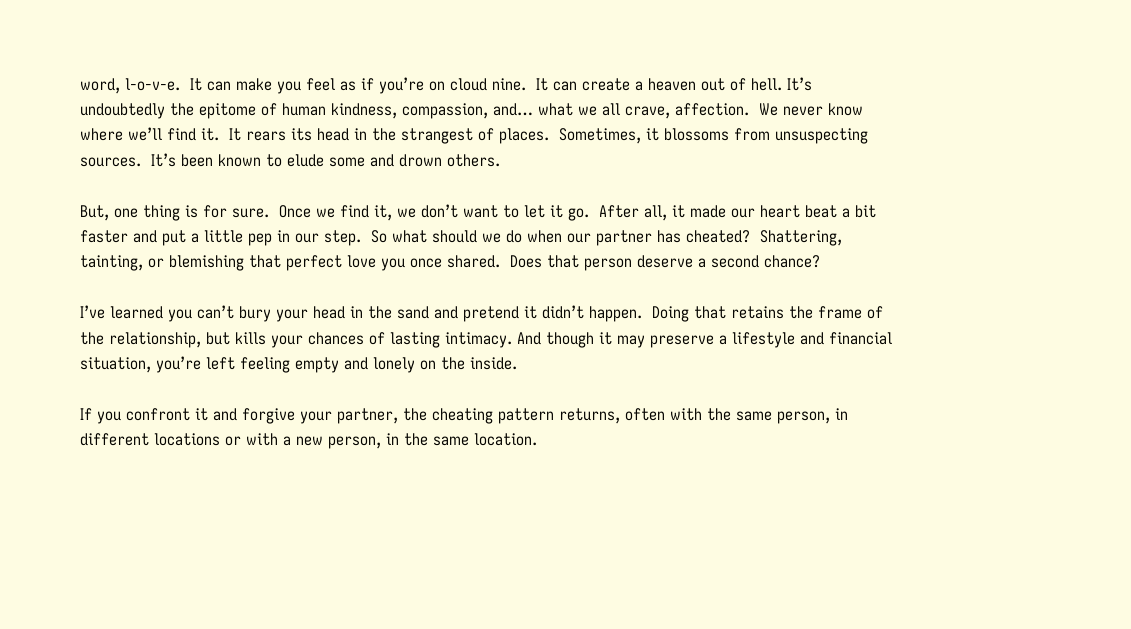word, l-o-v-e.  It can make you feel as if you’re on cloud nine.  It can create a heaven out of hell. It’s undoubtedly the epitome of human kindness, compassion, and… what we all crave, affection.  We never know where we’ll find it.  It rears its head in the strangest of places.  Sometimes, it blossoms from unsuspecting sources.  It’s been known to elude some and drown others.

But, one thing is for sure.  Once we find it, we don’t want to let it go.  After all, it made our heart beat a bit faster and put a little pep in our step.  So what should we do when our partner has cheated?  Shattering, tainting, or blemishing that perfect love you once shared.  Does that person deserve a second chance?

I’ve learned you can’t bury your head in the sand and pretend it didn’t happen.  Doing that retains the frame of the relationship, but kills your chances of lasting intimacy. And though it may preserve a lifestyle and financial situation, you’re left feeling empty and lonely on the inside.

If you confront it and forgive your partner, the cheating pattern returns, often with the same person, in different locations or with a new person, in the same location.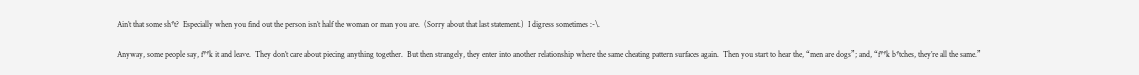Ain’t that some sh*t?  Especially when you find out the person isn’t half the woman or man you are.  (Sorry about that last statement.)  I digress sometimes :-\.

Anyway, some people say, f**k it and leave.  They don’t care about piecing anything together.  But then strangely, they enter into another relationship where the same cheating pattern surfaces again.  Then you start to hear the, “men are dogs”; and, “f**k b*tches, they’re all the same.”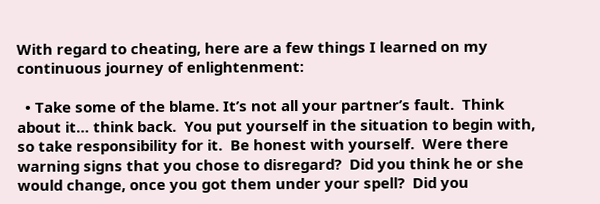With regard to cheating, here are a few things I learned on my continuous journey of enlightenment:

  • Take some of the blame. It’s not all your partner’s fault.  Think about it… think back.  You put yourself in the situation to begin with, so take responsibility for it.  Be honest with yourself.  Were there warning signs that you chose to disregard?  Did you think he or she would change, once you got them under your spell?  Did you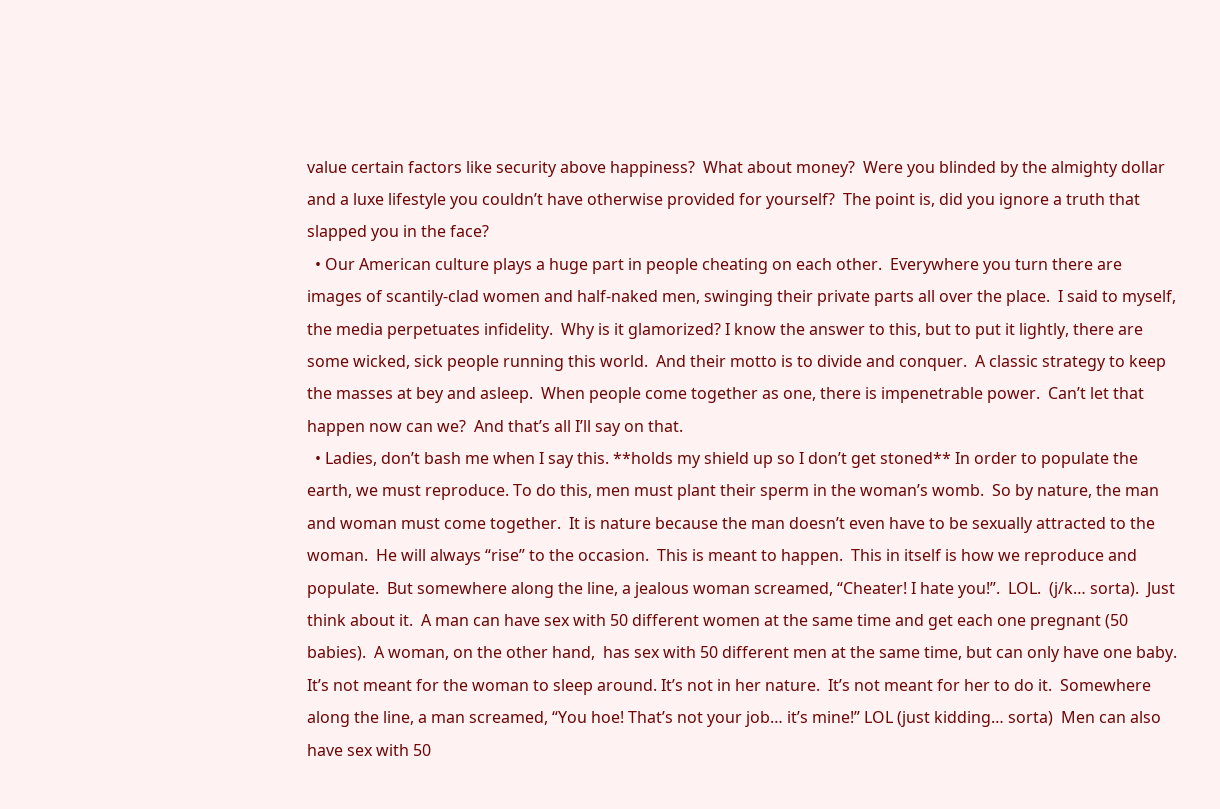value certain factors like security above happiness?  What about money?  Were you blinded by the almighty dollar and a luxe lifestyle you couldn’t have otherwise provided for yourself?  The point is, did you ignore a truth that slapped you in the face?
  • Our American culture plays a huge part in people cheating on each other.  Everywhere you turn there are images of scantily-clad women and half-naked men, swinging their private parts all over the place.  I said to myself, the media perpetuates infidelity.  Why is it glamorized? I know the answer to this, but to put it lightly, there are some wicked, sick people running this world.  And their motto is to divide and conquer.  A classic strategy to keep the masses at bey and asleep.  When people come together as one, there is impenetrable power.  Can’t let that happen now can we?  And that’s all I’ll say on that.
  • Ladies, don’t bash me when I say this. **holds my shield up so I don’t get stoned** In order to populate the earth, we must reproduce. To do this, men must plant their sperm in the woman’s womb.  So by nature, the man and woman must come together.  It is nature because the man doesn’t even have to be sexually attracted to the woman.  He will always “rise” to the occasion.  This is meant to happen.  This in itself is how we reproduce and populate.  But somewhere along the line, a jealous woman screamed, “Cheater! I hate you!”.  LOL.  (j/k… sorta).  Just think about it.  A man can have sex with 50 different women at the same time and get each one pregnant (50 babies).  A woman, on the other hand,  has sex with 50 different men at the same time, but can only have one baby.  It’s not meant for the woman to sleep around. It’s not in her nature.  It’s not meant for her to do it.  Somewhere along the line, a man screamed, “You hoe! That’s not your job… it’s mine!” LOL (just kidding… sorta)  Men can also have sex with 50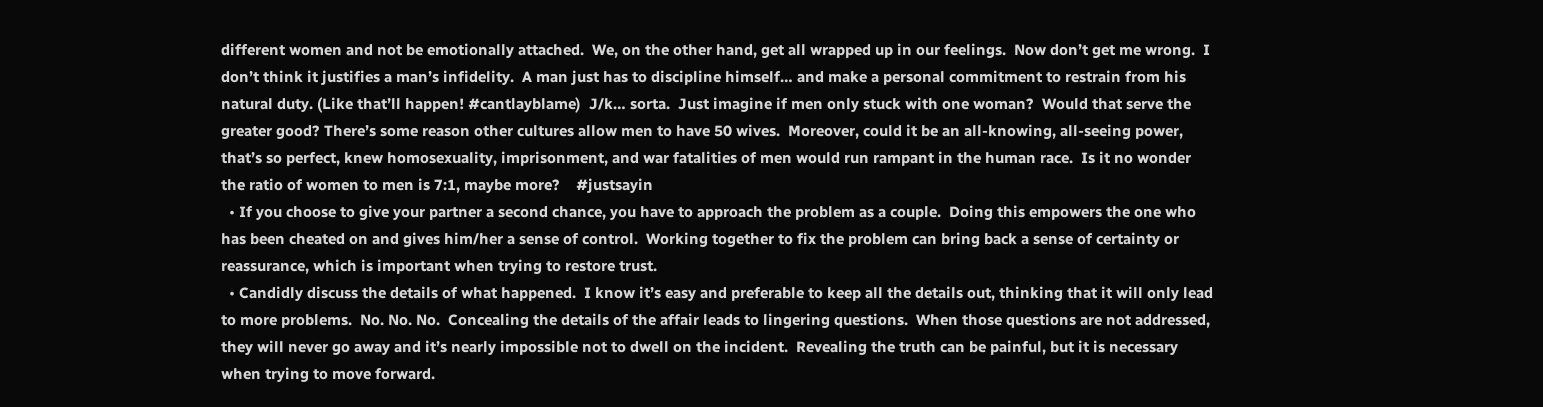different women and not be emotionally attached.  We, on the other hand, get all wrapped up in our feelings.  Now don’t get me wrong.  I don’t think it justifies a man’s infidelity.  A man just has to discipline himself… and make a personal commitment to restrain from his natural duty. (Like that’ll happen! #cantlayblame)  J/k… sorta.  Just imagine if men only stuck with one woman?  Would that serve the greater good? There’s some reason other cultures allow men to have 50 wives.  Moreover, could it be an all-knowing, all-seeing power, that’s so perfect, knew homosexuality, imprisonment, and war fatalities of men would run rampant in the human race.  Is it no wonder the ratio of women to men is 7:1, maybe more?    #justsayin
  • If you choose to give your partner a second chance, you have to approach the problem as a couple.  Doing this empowers the one who has been cheated on and gives him/her a sense of control.  Working together to fix the problem can bring back a sense of certainty or reassurance, which is important when trying to restore trust.
  • Candidly discuss the details of what happened.  I know it’s easy and preferable to keep all the details out, thinking that it will only lead to more problems.  No. No. No.  Concealing the details of the affair leads to lingering questions.  When those questions are not addressed, they will never go away and it’s nearly impossible not to dwell on the incident.  Revealing the truth can be painful, but it is necessary when trying to move forward.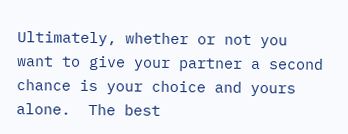Ultimately, whether or not you want to give your partner a second chance is your choice and yours alone.  The best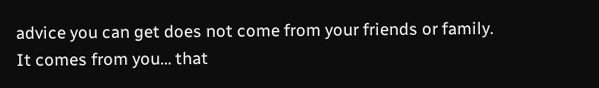advice you can get does not come from your friends or family.  It comes from you… that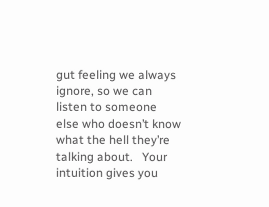gut feeling we always ignore, so we can listen to someone else who doesn’t know what the hell they’re talking about.   Your intuition gives you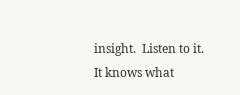insight.  Listen to it.  It knows what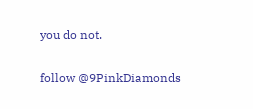you do not.

follow @9PinkDiamonds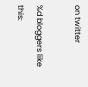on twitter

%d bloggers like this: